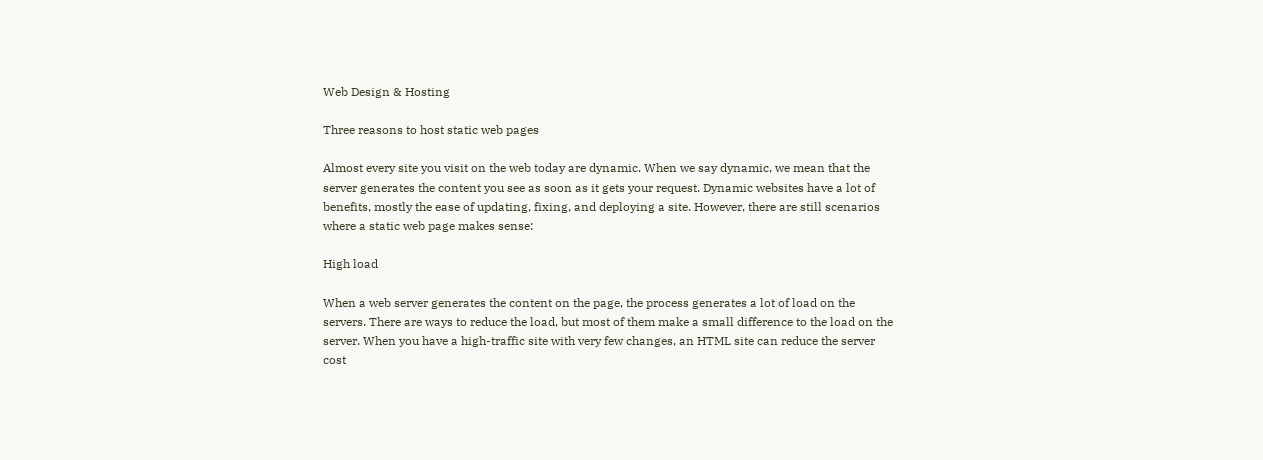Web Design & Hosting

Three reasons to host static web pages

Almost every site you visit on the web today are dynamic. When we say dynamic, we mean that the server generates the content you see as soon as it gets your request. Dynamic websites have a lot of benefits, mostly the ease of updating, fixing, and deploying a site. However, there are still scenarios where a static web page makes sense:

High load

When a web server generates the content on the page, the process generates a lot of load on the servers. There are ways to reduce the load, but most of them make a small difference to the load on the server. When you have a high-traffic site with very few changes, an HTML site can reduce the server cost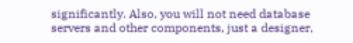significantly. Also, you will not need database servers and other components, just a designer,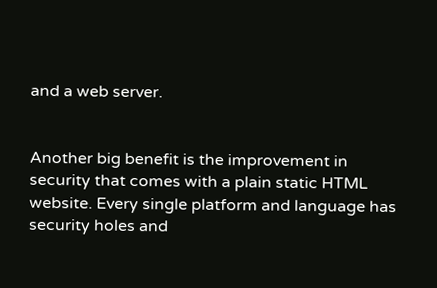and a web server.


Another big benefit is the improvement in security that comes with a plain static HTML website. Every single platform and language has security holes and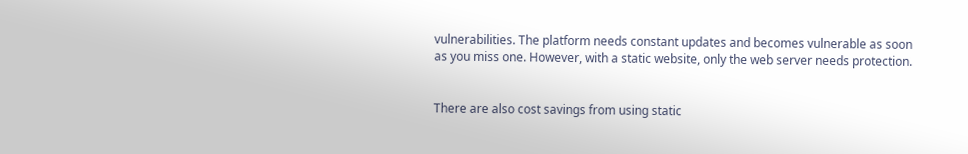vulnerabilities. The platform needs constant updates and becomes vulnerable as soon as you miss one. However, with a static website, only the web server needs protection.


There are also cost savings from using static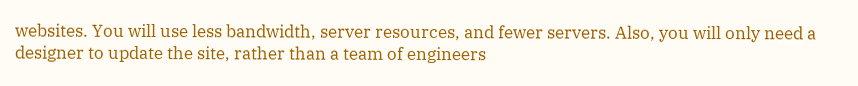websites. You will use less bandwidth, server resources, and fewer servers. Also, you will only need a designer to update the site, rather than a team of engineers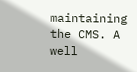maintaining the CMS. A well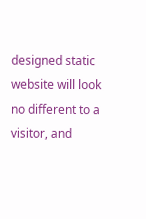designed static website will look no different to a visitor, and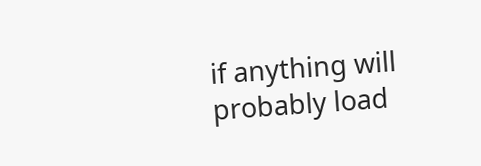if anything will probably load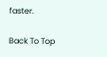faster.

Back To Top